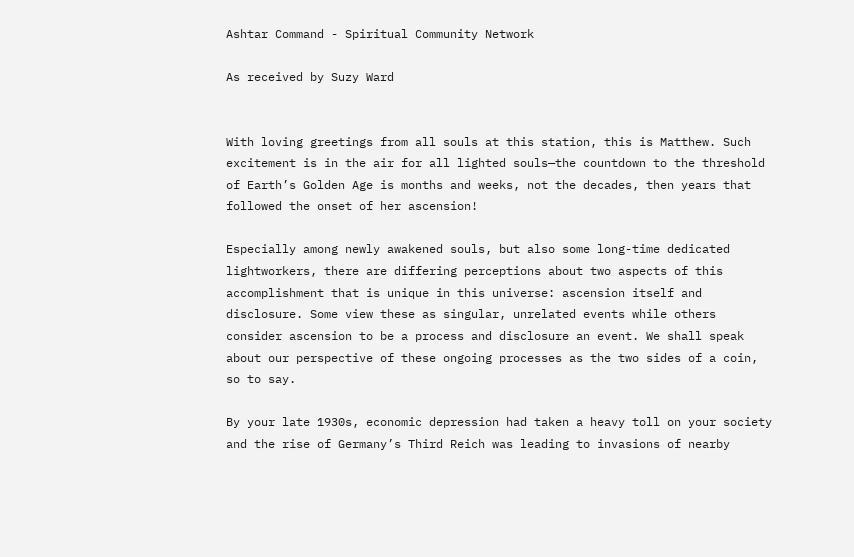Ashtar Command - Spiritual Community Network

As received by Suzy Ward


With loving greetings from all souls at this station, this is Matthew. Such excitement is in the air for all lighted souls—the countdown to the threshold of Earth’s Golden Age is months and weeks, not the decades, then years that followed the onset of her ascension!

Especially among newly awakened souls, but also some long-time dedicated lightworkers, there are differing perceptions about two aspects of this accomplishment that is unique in this universe: ascension itself and disclosure. Some view these as singular, unrelated events while others consider ascension to be a process and disclosure an event. We shall speak about our perspective of these ongoing processes as the two sides of a coin, so to say.

By your late 1930s, economic depression had taken a heavy toll on your society and the rise of Germany’s Third Reich was leading to invasions of nearby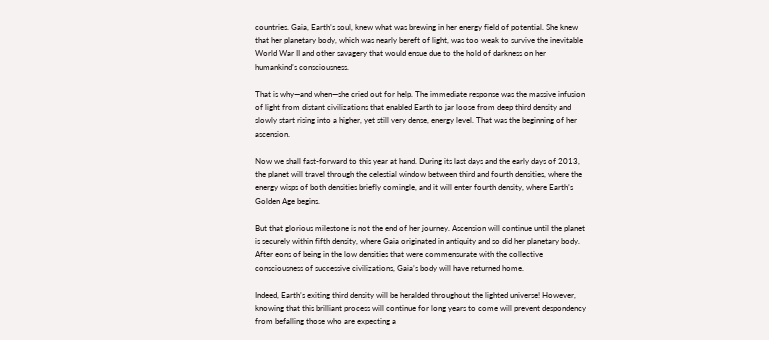countries. Gaia, Earth’s soul, knew what was brewing in her energy field of potential. She knew that her planetary body, which was nearly bereft of light, was too weak to survive the inevitable World War II and other savagery that would ensue due to the hold of darkness on her humankind’s consciousness.

That is why—and when—she cried out for help. The immediate response was the massive infusion of light from distant civilizations that enabled Earth to jar loose from deep third density and slowly start rising into a higher, yet still very dense, energy level. That was the beginning of her ascension.

Now we shall fast-forward to this year at hand. During its last days and the early days of 2013, the planet will travel through the celestial window between third and fourth densities, where the energy wisps of both densities briefly comingle, and it will enter fourth density, where Earth’s Golden Age begins.

But that glorious milestone is not the end of her journey. Ascension will continue until the planet is securely within fifth density, where Gaia originated in antiquity and so did her planetary body. After eons of being in the low densities that were commensurate with the collective consciousness of successive civilizations, Gaia’s body will have returned home.

Indeed, Earth’s exiting third density will be heralded throughout the lighted universe! However, knowing that this brilliant process will continue for long years to come will prevent despondency from befalling those who are expecting a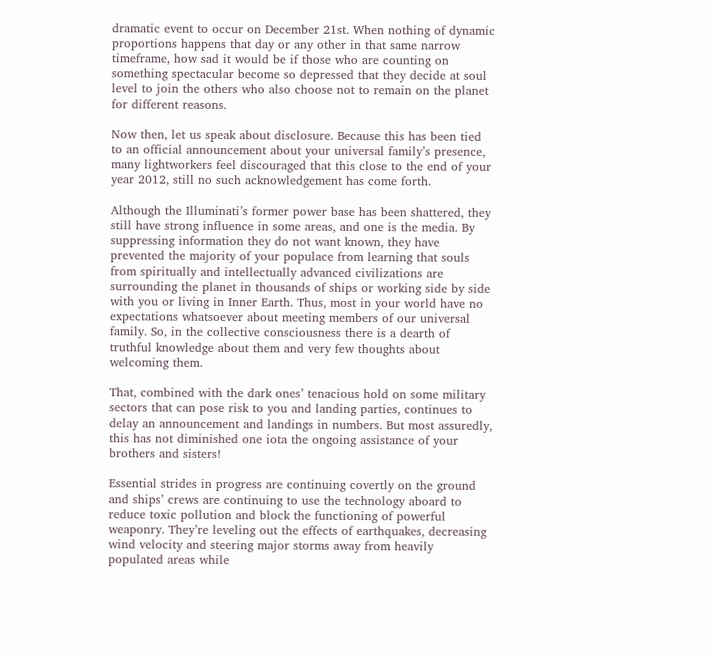dramatic event to occur on December 21st. When nothing of dynamic proportions happens that day or any other in that same narrow timeframe, how sad it would be if those who are counting on something spectacular become so depressed that they decide at soul level to join the others who also choose not to remain on the planet for different reasons.

Now then, let us speak about disclosure. Because this has been tied to an official announcement about your universal family’s presence, many lightworkers feel discouraged that this close to the end of your year 2012, still no such acknowledgement has come forth.

Although the Illuminati’s former power base has been shattered, they still have strong influence in some areas, and one is the media. By suppressing information they do not want known, they have prevented the majority of your populace from learning that souls from spiritually and intellectually advanced civilizations are surrounding the planet in thousands of ships or working side by side with you or living in Inner Earth. Thus, most in your world have no expectations whatsoever about meeting members of our universal family. So, in the collective consciousness there is a dearth of truthful knowledge about them and very few thoughts about welcoming them.

That, combined with the dark ones’ tenacious hold on some military sectors that can pose risk to you and landing parties, continues to delay an announcement and landings in numbers. But most assuredly, this has not diminished one iota the ongoing assistance of your brothers and sisters!

Essential strides in progress are continuing covertly on the ground and ships’ crews are continuing to use the technology aboard to reduce toxic pollution and block the functioning of powerful weaponry. They’re leveling out the effects of earthquakes, decreasing wind velocity and steering major storms away from heavily populated areas while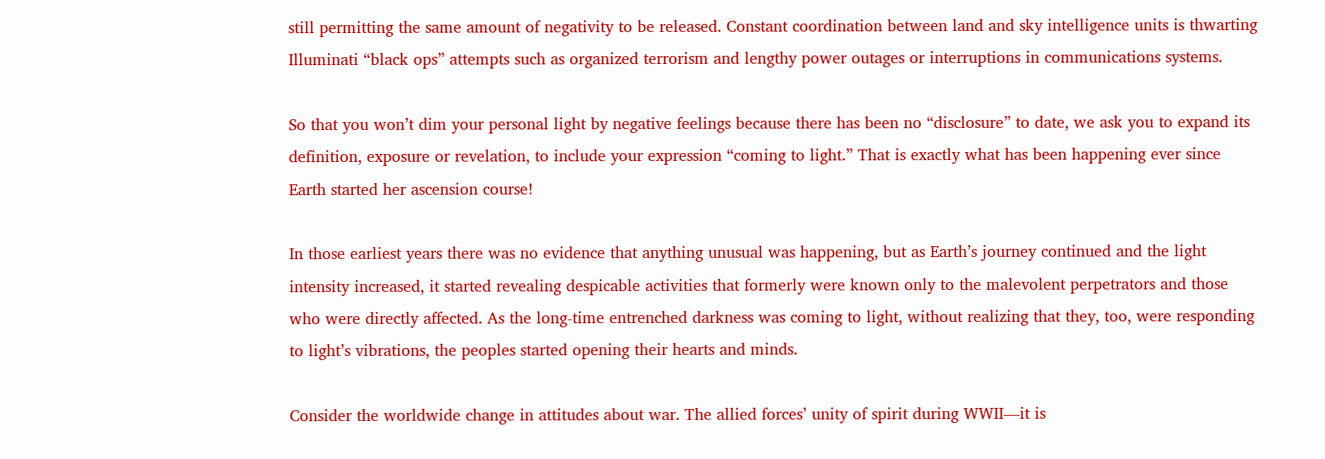still permitting the same amount of negativity to be released. Constant coordination between land and sky intelligence units is thwarting Illuminati “black ops” attempts such as organized terrorism and lengthy power outages or interruptions in communications systems.

So that you won’t dim your personal light by negative feelings because there has been no “disclosure” to date, we ask you to expand its definition, exposure or revelation, to include your expression “coming to light.” That is exactly what has been happening ever since Earth started her ascension course!

In those earliest years there was no evidence that anything unusual was happening, but as Earth’s journey continued and the light intensity increased, it started revealing despicable activities that formerly were known only to the malevolent perpetrators and those who were directly affected. As the long-time entrenched darkness was coming to light, without realizing that they, too, were responding to light’s vibrations, the peoples started opening their hearts and minds.

Consider the worldwide change in attitudes about war. The allied forces’ unity of spirit during WWII—it is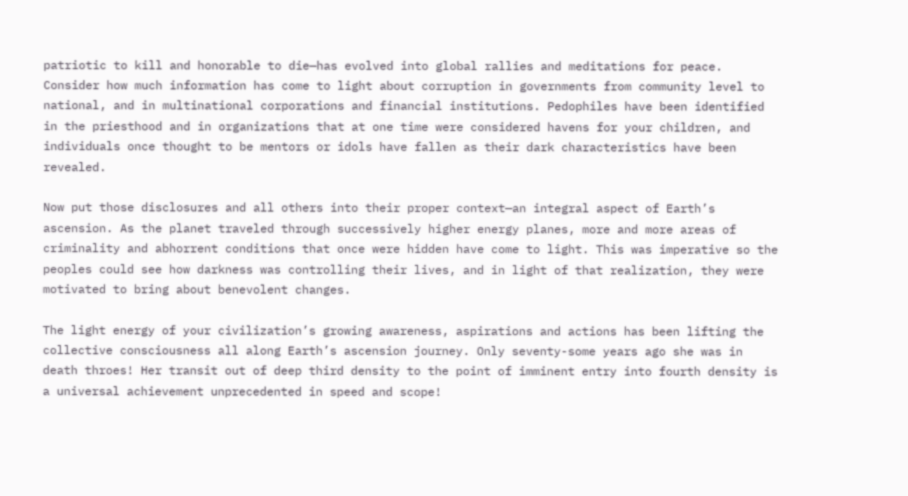patriotic to kill and honorable to die—has evolved into global rallies and meditations for peace. Consider how much information has come to light about corruption in governments from community level to national, and in multinational corporations and financial institutions. Pedophiles have been identified in the priesthood and in organizations that at one time were considered havens for your children, and individuals once thought to be mentors or idols have fallen as their dark characteristics have been revealed.

Now put those disclosures and all others into their proper context—an integral aspect of Earth’s ascension. As the planet traveled through successively higher energy planes, more and more areas of criminality and abhorrent conditions that once were hidden have come to light. This was imperative so the peoples could see how darkness was controlling their lives, and in light of that realization, they were motivated to bring about benevolent changes.

The light energy of your civilization’s growing awareness, aspirations and actions has been lifting the collective consciousness all along Earth’s ascension journey. Only seventy-some years ago she was in death throes! Her transit out of deep third density to the point of imminent entry into fourth density is a universal achievement unprecedented in speed and scope!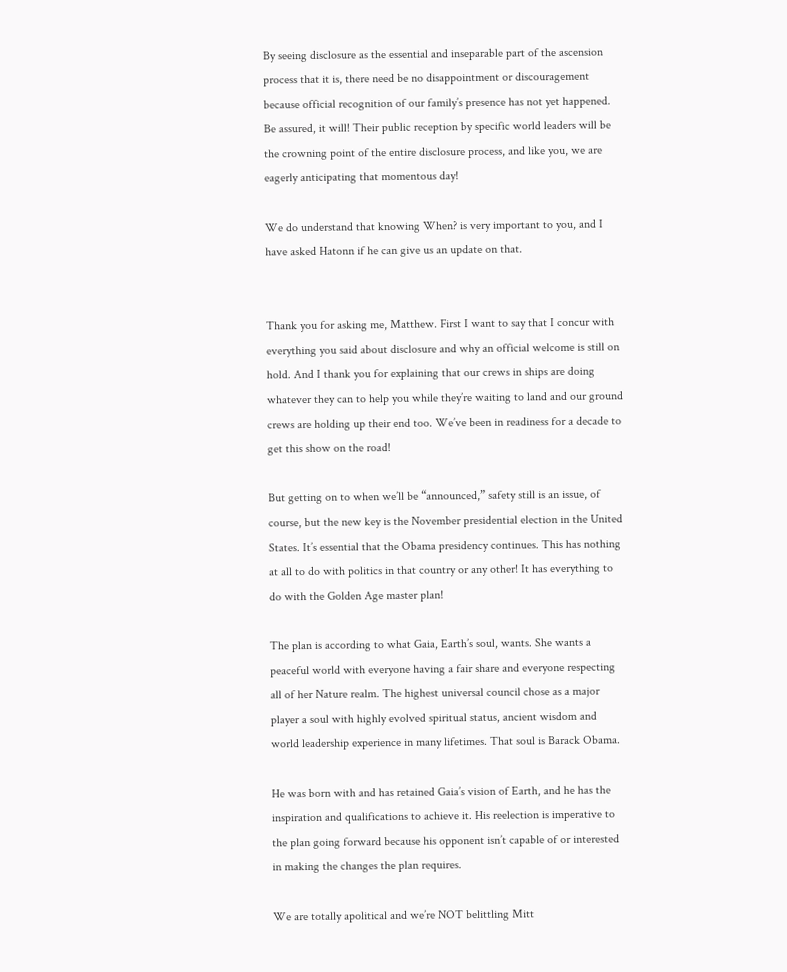By seeing disclosure as the essential and inseparable part of the ascension process that it is, there need be no disappointment or discouragement because official recognition of our family’s presence has not yet happened. Be assured, it will! Their public reception by specific world leaders will be the crowning point of the entire disclosure process, and like you, we are eagerly anticipating that momentous day!

We do understand that knowing When? is very important to you, and I have asked Hatonn if he can give us an update on that.


Thank you for asking me, Matthew. First I want to say that I concur with everything you said about disclosure and why an official welcome is still on hold. And I thank you for explaining that our crews in ships are doing whatever they can to help you while they’re waiting to land and our ground crews are holding up their end too. We’ve been in readiness for a decade to get this show on the road!

But getting on to when we’ll be “announced,” safety still is an issue, of course, but the new key is the November presidential election in the United States. It’s essential that the Obama presidency continues. This has nothing at all to do with politics in that country or any other! It has everything to do with the Golden Age master plan!

The plan is according to what Gaia, Earth’s soul, wants. She wants a peaceful world with everyone having a fair share and everyone respecting all of her Nature realm. The highest universal council chose as a major player a soul with highly evolved spiritual status, ancient wisdom and world leadership experience in many lifetimes. That soul is Barack Obama.

He was born with and has retained Gaia’s vision of Earth, and he has the inspiration and qualifications to achieve it. His reelection is imperative to the plan going forward because his opponent isn’t capable of or interested in making the changes the plan requires.

We are totally apolitical and we’re NOT belittling Mitt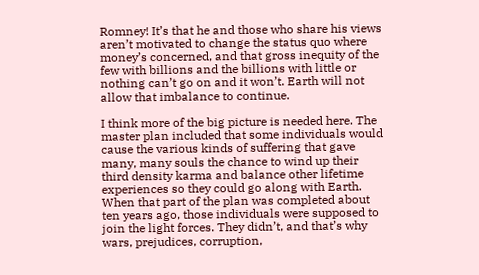Romney! It’s that he and those who share his views aren’t motivated to change the status quo where money’s concerned, and that gross inequity of the few with billions and the billions with little or nothing can’t go on and it won’t. Earth will not allow that imbalance to continue.

I think more of the big picture is needed here. The master plan included that some individuals would cause the various kinds of suffering that gave many, many souls the chance to wind up their third density karma and balance other lifetime experiences so they could go along with Earth. When that part of the plan was completed about ten years ago, those individuals were supposed to join the light forces. They didn’t, and that’s why wars, prejudices, corruption,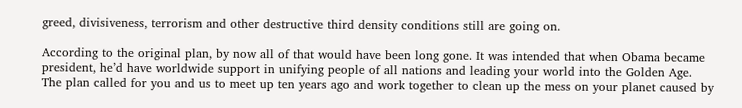greed, divisiveness, terrorism and other destructive third density conditions still are going on.

According to the original plan, by now all of that would have been long gone. It was intended that when Obama became president, he’d have worldwide support in unifying people of all nations and leading your world into the Golden Age. The plan called for you and us to meet up ten years ago and work together to clean up the mess on your planet caused by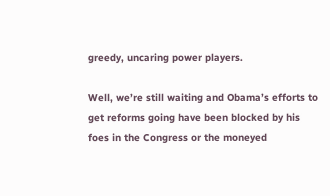greedy, uncaring power players.

Well, we’re still waiting and Obama’s efforts to get reforms going have been blocked by his foes in the Congress or the moneyed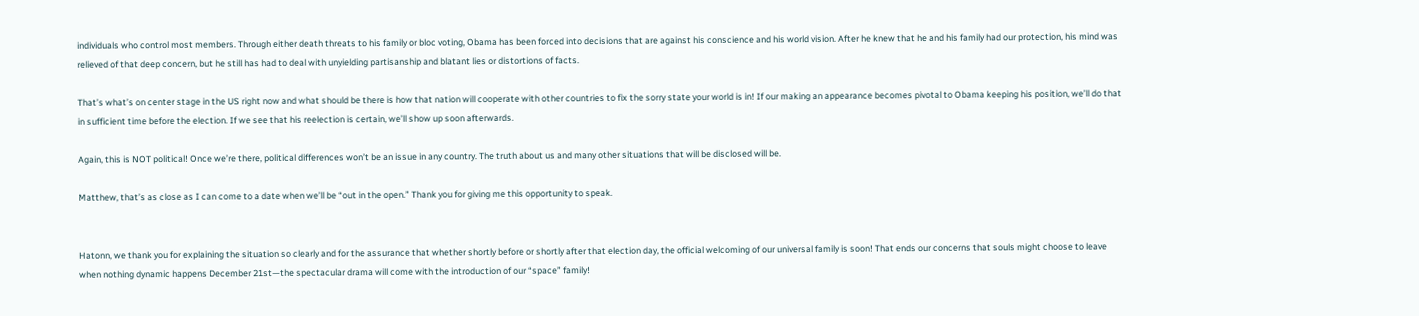individuals who control most members. Through either death threats to his family or bloc voting, Obama has been forced into decisions that are against his conscience and his world vision. After he knew that he and his family had our protection, his mind was relieved of that deep concern, but he still has had to deal with unyielding partisanship and blatant lies or distortions of facts.

That’s what’s on center stage in the US right now and what should be there is how that nation will cooperate with other countries to fix the sorry state your world is in! If our making an appearance becomes pivotal to Obama keeping his position, we’ll do that in sufficient time before the election. If we see that his reelection is certain, we’ll show up soon afterwards.

Again, this is NOT political! Once we’re there, political differences won’t be an issue in any country. The truth about us and many other situations that will be disclosed will be.

Matthew, that’s as close as I can come to a date when we’ll be “out in the open.” Thank you for giving me this opportunity to speak.


Hatonn, we thank you for explaining the situation so clearly and for the assurance that whether shortly before or shortly after that election day, the official welcoming of our universal family is soon! That ends our concerns that souls might choose to leave when nothing dynamic happens December 21st—the spectacular drama will come with the introduction of our “space” family!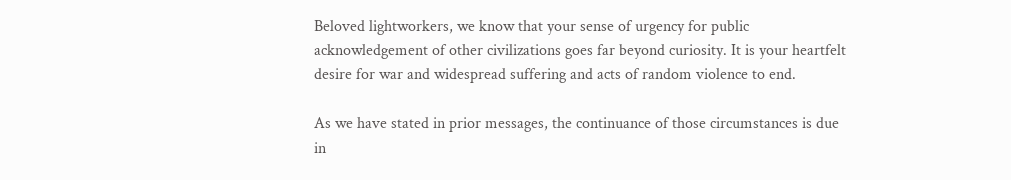Beloved lightworkers, we know that your sense of urgency for public acknowledgement of other civilizations goes far beyond curiosity. It is your heartfelt desire for war and widespread suffering and acts of random violence to end.

As we have stated in prior messages, the continuance of those circumstances is due in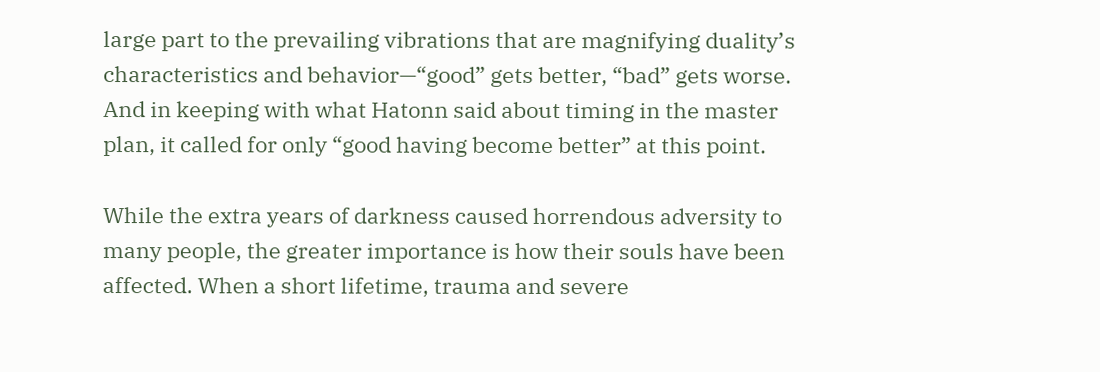large part to the prevailing vibrations that are magnifying duality’s characteristics and behavior—“good” gets better, “bad” gets worse. And in keeping with what Hatonn said about timing in the master plan, it called for only “good having become better” at this point.

While the extra years of darkness caused horrendous adversity to many people, the greater importance is how their souls have been affected. When a short lifetime, trauma and severe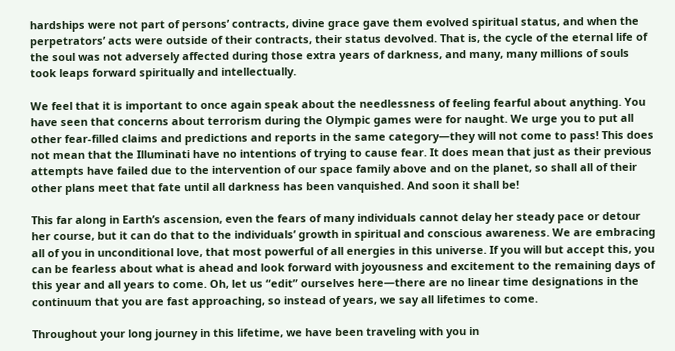hardships were not part of persons’ contracts, divine grace gave them evolved spiritual status, and when the perpetrators’ acts were outside of their contracts, their status devolved. That is, the cycle of the eternal life of the soul was not adversely affected during those extra years of darkness, and many, many millions of souls took leaps forward spiritually and intellectually.

We feel that it is important to once again speak about the needlessness of feeling fearful about anything. You have seen that concerns about terrorism during the Olympic games were for naught. We urge you to put all other fear-filled claims and predictions and reports in the same category—they will not come to pass! This does not mean that the Illuminati have no intentions of trying to cause fear. It does mean that just as their previous attempts have failed due to the intervention of our space family above and on the planet, so shall all of their other plans meet that fate until all darkness has been vanquished. And soon it shall be!

This far along in Earth’s ascension, even the fears of many individuals cannot delay her steady pace or detour her course, but it can do that to the individuals’ growth in spiritual and conscious awareness. We are embracing all of you in unconditional love, that most powerful of all energies in this universe. If you will but accept this, you can be fearless about what is ahead and look forward with joyousness and excitement to the remaining days of this year and all years to come. Oh, let us “edit” ourselves here—there are no linear time designations in the continuum that you are fast approaching, so instead of years, we say all lifetimes to come.

Throughout your long journey in this lifetime, we have been traveling with you in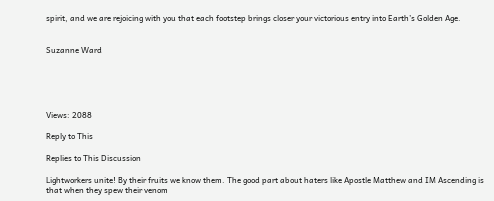spirit, and we are rejoicing with you that each footstep brings closer your victorious entry into Earth’s Golden Age.


Suzanne Ward





Views: 2088

Reply to This

Replies to This Discussion

Lightworkers unite! By their fruits we know them. The good part about haters like Apostle Matthew and IM Ascending is that when they spew their venom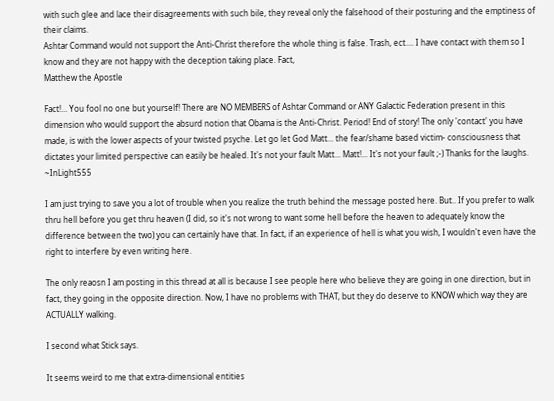with such glee and lace their disagreements with such bile, they reveal only the falsehood of their posturing and the emptiness of their claims.
Ashtar Command would not support the Anti-Christ therefore the whole thing is false. Trash, ect.... I have contact with them so I know and they are not happy with the deception taking place. Fact,
Matthew the Apostle

Fact!... You fool no one but yourself! There are NO MEMBERS of Ashtar Command or ANY Galactic Federation present in this dimension who would support the absurd notion that Obama is the Anti-Christ. Period! End of story! The only 'contact' you have made, is with the lower aspects of your twisted psyche. Let go let God Matt... the fear/shame based victim- consciousness that dictates your limited perspective can easily be healed. It's not your fault Matt... Matt!... It's not your fault ;-) Thanks for the laughs. ~InLight555

I am just trying to save you a lot of trouble when you realize the truth behind the message posted here. But.. If you prefer to walk thru hell before you get thru heaven (I did, so it's not wrong to want some hell before the heaven to adequately know the difference between the two) you can certainly have that. In fact, if an experience of hell is what you wish, I wouldn't even have the right to interfere by even writing here.

The only reaosn I am posting in this thread at all is because I see people here who believe they are going in one direction, but in fact, they going in the opposite direction. Now, I have no problems with THAT, but they do deserve to KNOW which way they are ACTUALLY walking.

I second what Stick says.

It seems weird to me that extra-dimensional entities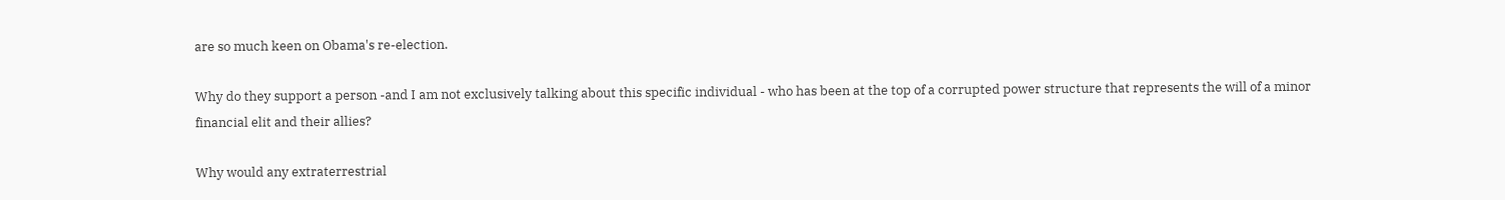are so much keen on Obama's re-election.

Why do they support a person -and I am not exclusively talking about this specific individual - who has been at the top of a corrupted power structure that represents the will of a minor financial elit and their allies?

Why would any extraterrestrial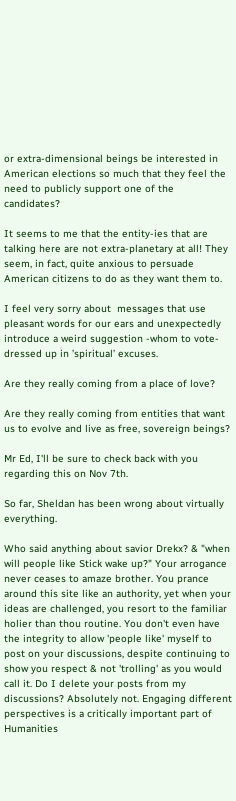or extra-dimensional beings be interested in American elections so much that they feel the need to publicly support one of the candidates?

It seems to me that the entity-ies that are talking here are not extra-planetary at all! They seem, in fact, quite anxious to persuade American citizens to do as they want them to.

I feel very sorry about  messages that use pleasant words for our ears and unexpectedly introduce a weird suggestion -whom to vote- dressed up in ’spiritual’ excuses.

Are they really coming from a place of love?

Are they really coming from entities that want us to evolve and live as free, sovereign beings?

Mr Ed, I'll be sure to check back with you regarding this on Nov 7th.

So far, Sheldan has been wrong about virtually everything.

Who said anything about savior Drekx? & "when will people like Stick wake up?" Your arrogance never ceases to amaze brother. You prance around this site like an authority, yet when your ideas are challenged, you resort to the familiar holier than thou routine. You don't even have the integrity to allow 'people like' myself to post on your discussions, despite continuing to show you respect & not 'trolling' as you would call it. Do I delete your posts from my discussions? Absolutely not. Engaging different perspectives is a critically important part of Humanities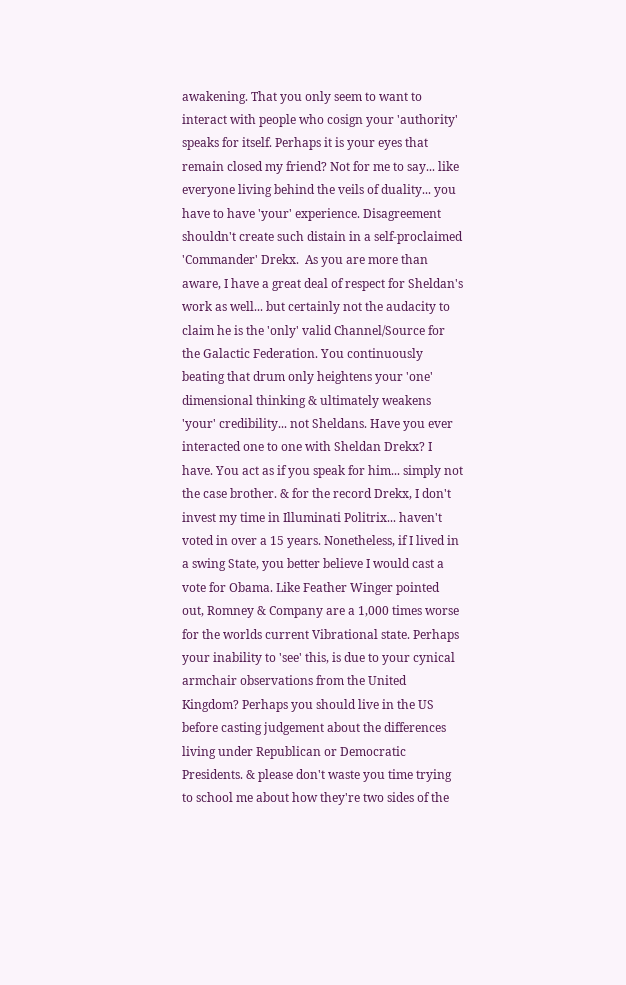awakening. That you only seem to want to interact with people who cosign your 'authority' speaks for itself. Perhaps it is your eyes that remain closed my friend? Not for me to say... like everyone living behind the veils of duality... you have to have 'your' experience. Disagreement shouldn't create such distain in a self-proclaimed 'Commander' Drekx.  As you are more than aware, I have a great deal of respect for Sheldan's work as well... but certainly not the audacity to claim he is the 'only' valid Channel/Source for the Galactic Federation. You continuously beating that drum only heightens your 'one' dimensional thinking & ultimately weakens 'your' credibility... not Sheldans. Have you ever interacted one to one with Sheldan Drekx? I have. You act as if you speak for him... simply not the case brother. & for the record Drekx, I don't invest my time in Illuminati Politrix... haven't voted in over a 15 years. Nonetheless, if I lived in a swing State, you better believe I would cast a vote for Obama. Like Feather Winger pointed out, Romney & Company are a 1,000 times worse for the worlds current Vibrational state. Perhaps your inability to 'see' this, is due to your cynical armchair observations from the United Kingdom? Perhaps you should live in the US before casting judgement about the differences living under Republican or Democratic Presidents. & please don't waste you time trying to school me about how they're two sides of the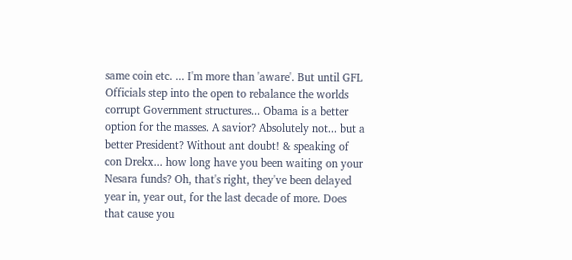same coin etc. ... I'm more than 'aware'. But until GFL Officials step into the open to rebalance the worlds corrupt Government structures... Obama is a better option for the masses. A savior? Absolutely not... but a better President? Without ant doubt! & speaking of con Drekx... how long have you been waiting on your Nesara funds? Oh, that's right, they've been delayed year in, year out, for the last decade of more. Does that cause you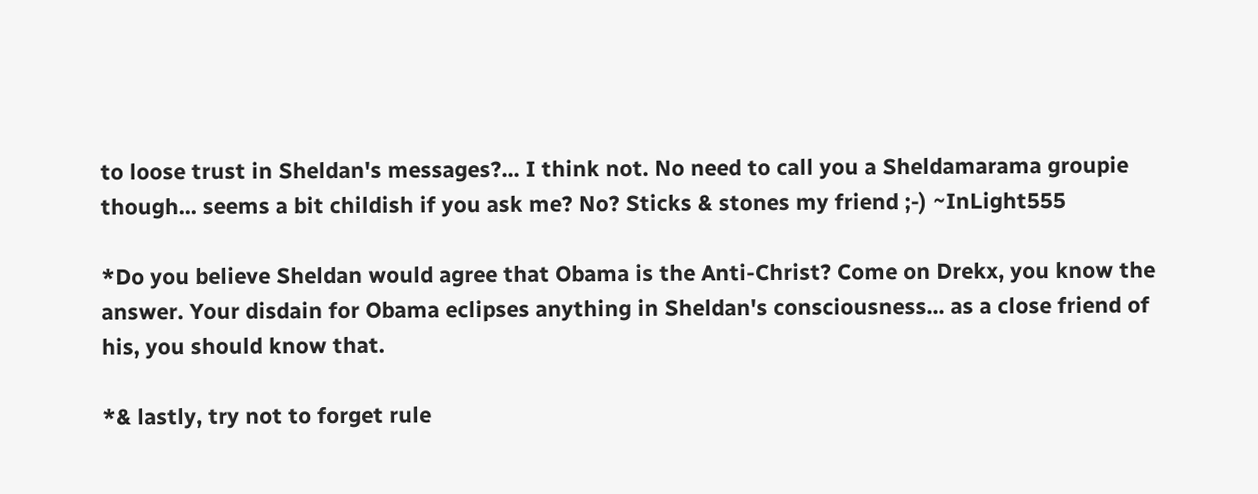to loose trust in Sheldan's messages?... I think not. No need to call you a Sheldamarama groupie though... seems a bit childish if you ask me? No? Sticks & stones my friend ;-) ~InLight555

*Do you believe Sheldan would agree that Obama is the Anti-Christ? Come on Drekx, you know the answer. Your disdain for Obama eclipses anything in Sheldan's consciousness... as a close friend of his, you should know that.

*& lastly, try not to forget rule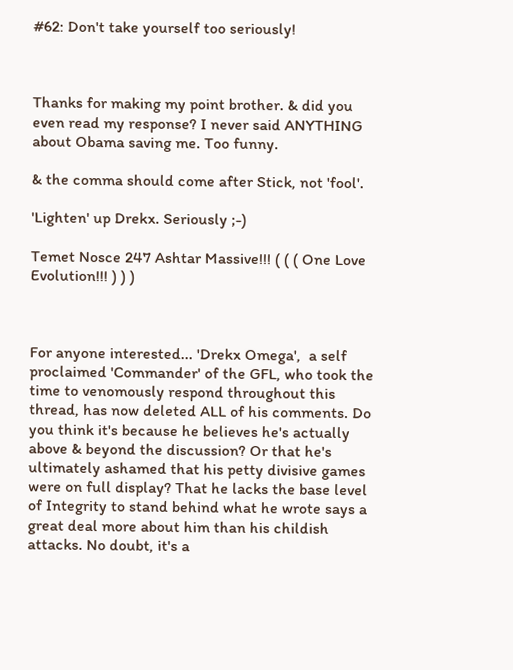#62: Don't take yourself too seriously!



Thanks for making my point brother. & did you even read my response? I never said ANYTHING about Obama saving me. Too funny.

& the comma should come after Stick, not 'fool'.

'Lighten' up Drekx. Seriously ;-)

Temet Nosce 247 Ashtar Massive!!! ( ( ( One Love Evolution!!! ) ) )



For anyone interested... 'Drekx Omega',  a self proclaimed 'Commander' of the GFL, who took the time to venomously respond throughout this thread, has now deleted ALL of his comments. Do you think it's because he believes he's actually above & beyond the discussion? Or that he's ultimately ashamed that his petty divisive games were on full display? That he lacks the base level of Integrity to stand behind what he wrote says a great deal more about him than his childish attacks. No doubt, it's a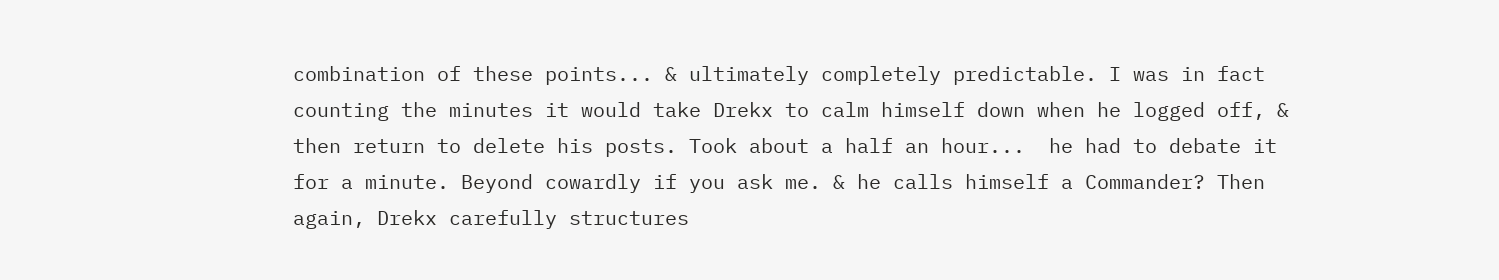combination of these points... & ultimately completely predictable. I was in fact counting the minutes it would take Drekx to calm himself down when he logged off, & then return to delete his posts. Took about a half an hour...  he had to debate it for a minute. Beyond cowardly if you ask me. & he calls himself a Commander? Then again, Drekx carefully structures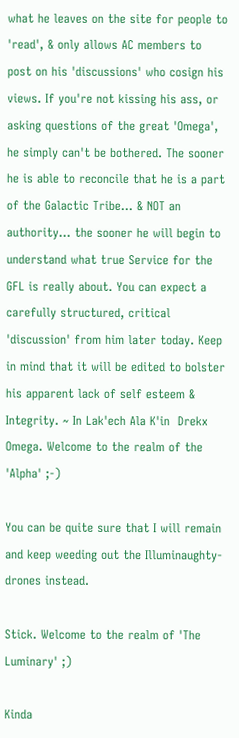what he leaves on the site for people to 'read', & only allows AC members to post on his 'discussions' who cosign his views. If you're not kissing his ass, or asking questions of the great 'Omega', he simply can't be bothered. The sooner he is able to reconcile that he is a part of the Galactic Tribe... & NOT an authority... the sooner he will begin to understand what true Service for the GFL is really about. You can expect a carefully structured, critical 'discussion' from him later today. Keep in mind that it will be edited to bolster his apparent lack of self esteem & Integrity. ~ In Lak'ech Ala K'in  Drekx Omega. Welcome to the realm of the 'Alpha' ;-)

You can be quite sure that I will remain and keep weeding out the Illuminaughty-drones instead.

Stick. Welcome to the realm of 'The Luminary' ;)

Kinda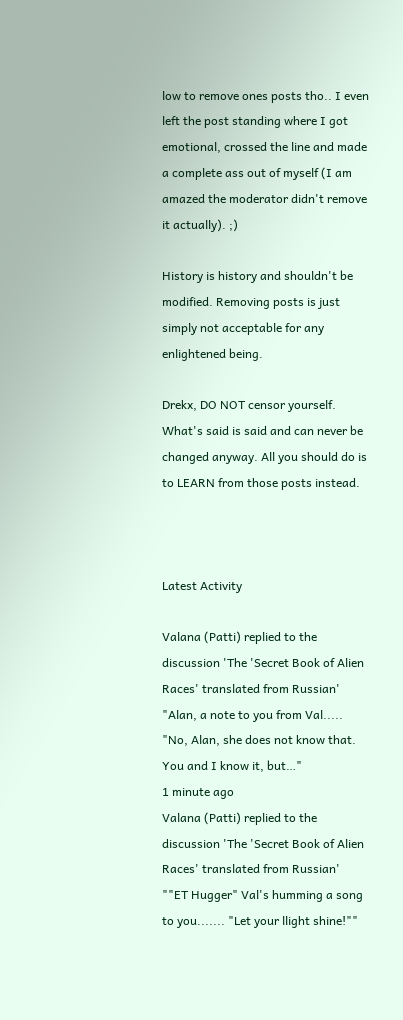low to remove ones posts tho.. I even left the post standing where I got emotional, crossed the line and made a complete ass out of myself (I am amazed the moderator didn't remove it actually). ;)

History is history and shouldn't be modified. Removing posts is just simply not acceptable for any enlightened being.

Drekx, DO NOT censor yourself.
What's said is said and can never be changed anyway. All you should do is to LEARN from those posts instead.



Latest Activity

Valana (Patti) replied to the discussion 'The 'Secret Book of Alien Races' translated from Russian'
"Alan, a note to you from Val..... "No, Alan, she does not know that. You and I know it, but…"
1 minute ago
Valana (Patti) replied to the discussion 'The 'Secret Book of Alien Races' translated from Russian'
""ET Hugger" Val's humming a song to you....... "Let your llight shine!""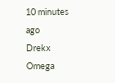10 minutes ago
Drekx Omega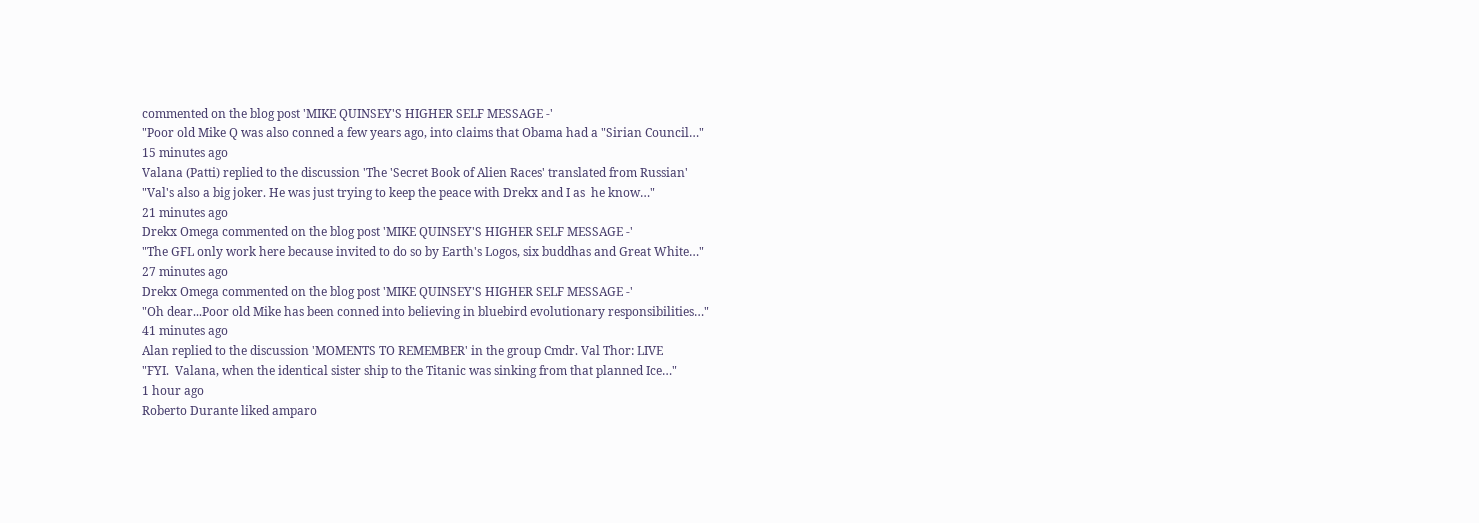commented on the blog post 'MIKE QUINSEY'S HIGHER SELF MESSAGE -'
"Poor old Mike Q was also conned a few years ago, into claims that Obama had a "Sirian Council…"
15 minutes ago
Valana (Patti) replied to the discussion 'The 'Secret Book of Alien Races' translated from Russian'
"Val's also a big joker. He was just trying to keep the peace with Drekx and I as  he know…"
21 minutes ago
Drekx Omega commented on the blog post 'MIKE QUINSEY'S HIGHER SELF MESSAGE -'
"The GFL only work here because invited to do so by Earth's Logos, six buddhas and Great White…"
27 minutes ago
Drekx Omega commented on the blog post 'MIKE QUINSEY'S HIGHER SELF MESSAGE -'
"Oh dear...Poor old Mike has been conned into believing in bluebird evolutionary responsibilities…"
41 minutes ago
Alan replied to the discussion 'MOMENTS TO REMEMBER' in the group Cmdr. Val Thor: LIVE
"FYI.  Valana, when the identical sister ship to the Titanic was sinking from that planned Ice…"
1 hour ago
Roberto Durante liked amparo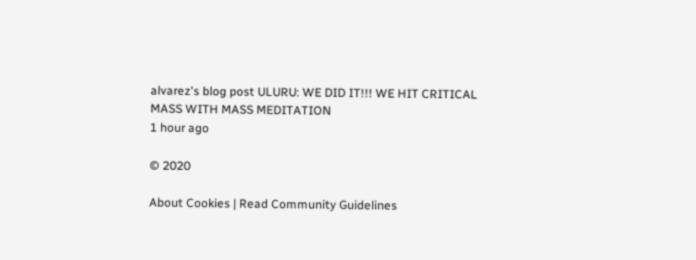alvarez's blog post ULURU: WE DID IT!!! WE HIT CRITICAL MASS WITH MASS MEDITATION
1 hour ago

© 2020

About Cookies | Read Community Guidelines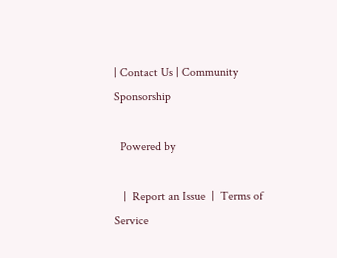| Contact Us | Community Sponsorship

  Powered by

   |  Report an Issue  |  Terms of Service